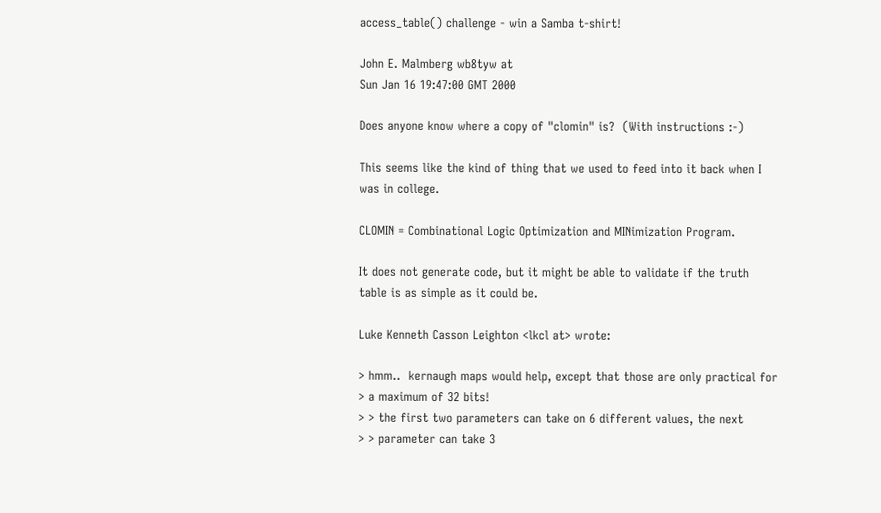access_table() challenge - win a Samba t-shirt!

John E. Malmberg wb8tyw at
Sun Jan 16 19:47:00 GMT 2000

Does anyone know where a copy of "clomin" is?  (With instructions :-)

This seems like the kind of thing that we used to feed into it back when I
was in college.

CLOMIN = Combinational Logic Optimization and MINimization Program.

It does not generate code, but it might be able to validate if the truth
table is as simple as it could be.

Luke Kenneth Casson Leighton <lkcl at> wrote:

> hmm..  kernaugh maps would help, except that those are only practical for
> a maximum of 32 bits!
> > the first two parameters can take on 6 different values, the next
> > parameter can take 3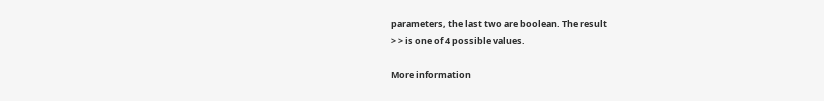parameters, the last two are boolean. The result
> > is one of 4 possible values.

More information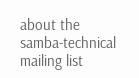about the samba-technical mailing list